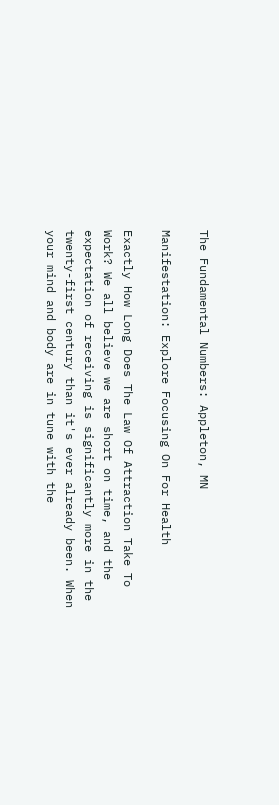The Fundamental Numbers: Appleton, MN

Manifestation: Explore Focusing On For Health

Exactly How Long Does The Law Of Attraction Take To Work? We all believe we are short on time, and the expectation of receiving is significantly more in the twenty-first century than it's ever already been. When your mind and body are in tune with the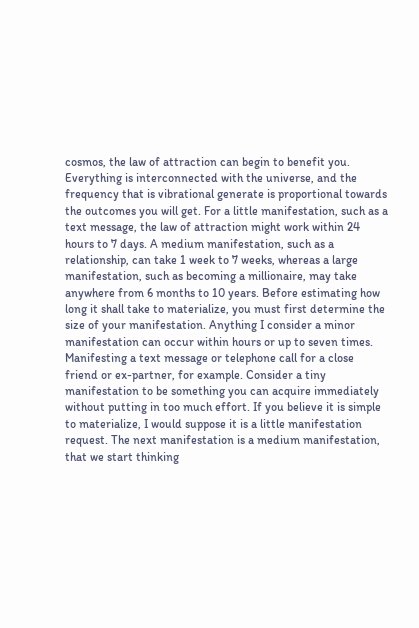cosmos, the law of attraction can begin to benefit you. Everything is interconnected with the universe, and the frequency that is vibrational generate is proportional towards the outcomes you will get. For a little manifestation, such as a text message, the law of attraction might work within 24 hours to 7 days. A medium manifestation, such as a relationship, can take 1 week to 7 weeks, whereas a large manifestation, such as becoming a millionaire, may take anywhere from 6 months to 10 years. Before estimating how long it shall take to materialize, you must first determine the size of your manifestation. Anything I consider a minor manifestation can occur within hours or up to seven times. Manifesting a text message or telephone call for a close friend or ex-partner, for example. Consider a tiny manifestation to be something you can acquire immediately without putting in too much effort. If you believe it is simple to materialize, I would suppose it is a little manifestation request. The next manifestation is a medium manifestation, that we start thinking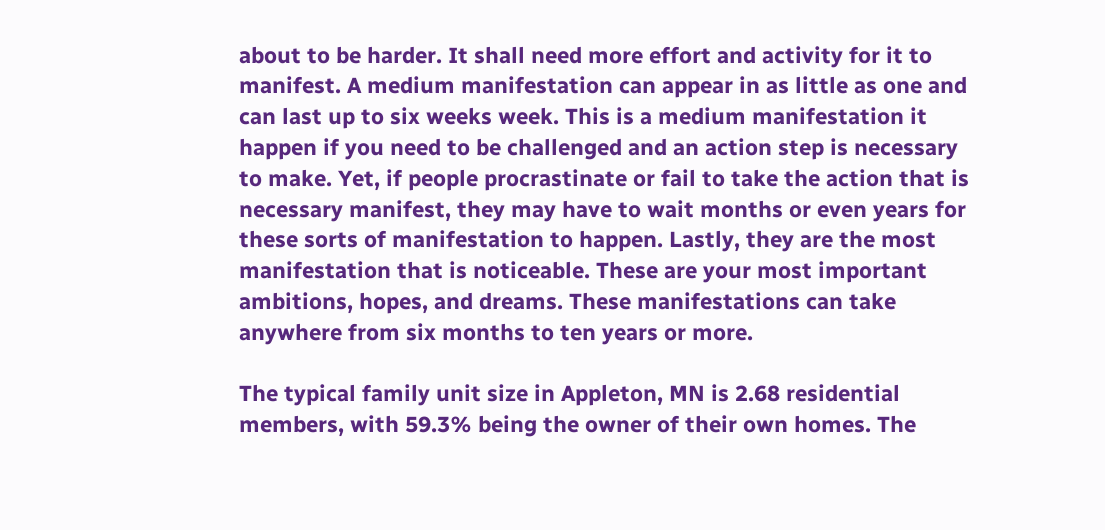about to be harder. It shall need more effort and activity for it to manifest. A medium manifestation can appear in as little as one and can last up to six weeks week. This is a medium manifestation it happen if you need to be challenged and an action step is necessary to make. Yet, if people procrastinate or fail to take the action that is necessary manifest, they may have to wait months or even years for these sorts of manifestation to happen. Lastly, they are the most manifestation that is noticeable. These are your most important ambitions, hopes, and dreams. These manifestations can take anywhere from six months to ten years or more.

The typical family unit size in Appleton, MN is 2.68 residential members, with 59.3% being the owner of their own homes. The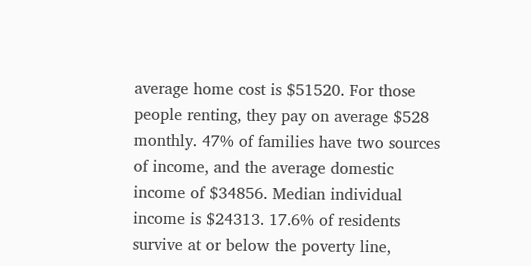average home cost is $51520. For those people renting, they pay on average $528 monthly. 47% of families have two sources of income, and the average domestic income of $34856. Median individual income is $24313. 17.6% of residents survive at or below the poverty line,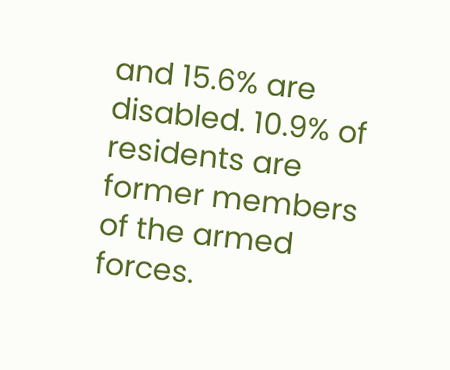and 15.6% are disabled. 10.9% of residents are former members of the armed forces.